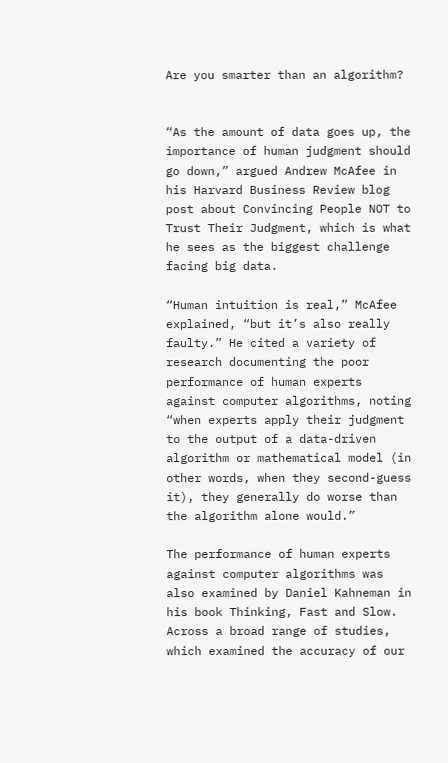Are you smarter than an algorithm?


“As the amount of data goes up, the importance of human judgment should go down,” argued Andrew McAfee in his Harvard Business Review blog post about Convincing People NOT to Trust Their Judgment, which is what he sees as the biggest challenge facing big data.

“Human intuition is real,” McAfee explained, “but it’s also really faulty.” He cited a variety of research documenting the poor performance of human experts against computer algorithms, noting “when experts apply their judgment to the output of a data-driven algorithm or mathematical model (in other words, when they second-guess it), they generally do worse than the algorithm alone would.”

The performance of human experts against computer algorithms was also examined by Daniel Kahneman in his book Thinking, Fast and Slow. Across a broad range of studies, which examined the accuracy of our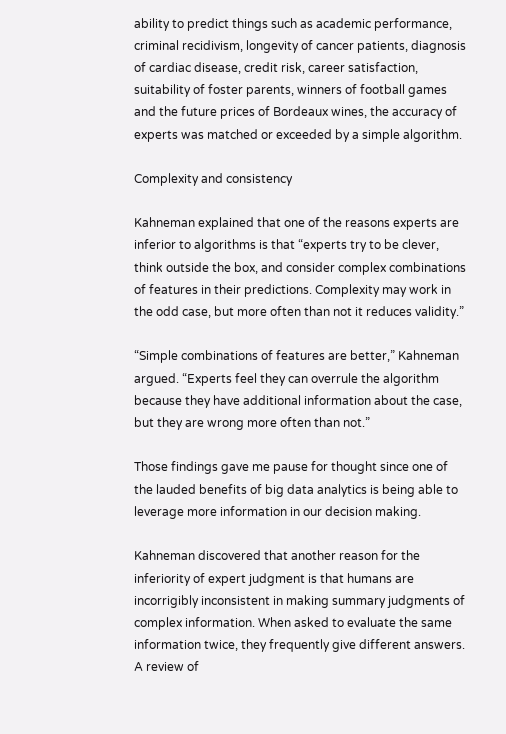ability to predict things such as academic performance, criminal recidivism, longevity of cancer patients, diagnosis of cardiac disease, credit risk, career satisfaction, suitability of foster parents, winners of football games and the future prices of Bordeaux wines, the accuracy of experts was matched or exceeded by a simple algorithm.

Complexity and consistency

Kahneman explained that one of the reasons experts are inferior to algorithms is that “experts try to be clever, think outside the box, and consider complex combinations of features in their predictions. Complexity may work in the odd case, but more often than not it reduces validity.”

“Simple combinations of features are better,” Kahneman argued. “Experts feel they can overrule the algorithm because they have additional information about the case, but they are wrong more often than not.”

Those findings gave me pause for thought since one of the lauded benefits of big data analytics is being able to leverage more information in our decision making.

Kahneman discovered that another reason for the inferiority of expert judgment is that humans are incorrigibly inconsistent in making summary judgments of complex information. When asked to evaluate the same information twice, they frequently give different answers. A review of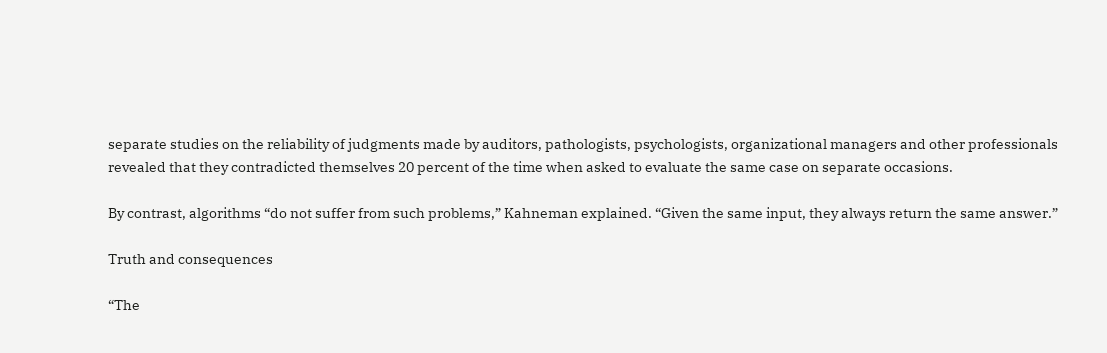separate studies on the reliability of judgments made by auditors, pathologists, psychologists, organizational managers and other professionals revealed that they contradicted themselves 20 percent of the time when asked to evaluate the same case on separate occasions.

By contrast, algorithms “do not suffer from such problems,” Kahneman explained. “Given the same input, they always return the same answer.”

Truth and consequences

“The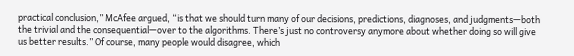practical conclusion,” McAfee argued, “is that we should turn many of our decisions, predictions, diagnoses, and judgments—both the trivial and the consequential—over to the algorithms. There’s just no controversy anymore about whether doing so will give us better results.” Of course, many people would disagree, which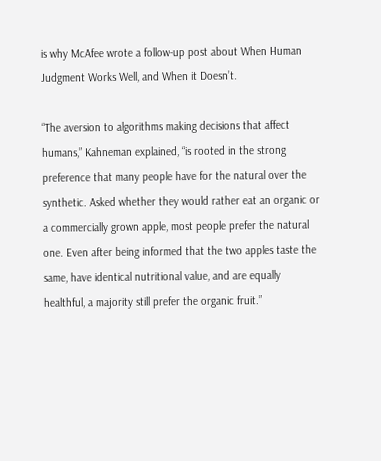is why McAfee wrote a follow-up post about When Human Judgment Works Well, and When it Doesn’t.

“The aversion to algorithms making decisions that affect humans,” Kahneman explained, “is rooted in the strong preference that many people have for the natural over the synthetic. Asked whether they would rather eat an organic or a commercially grown apple, most people prefer the natural one. Even after being informed that the two apples taste the same, have identical nutritional value, and are equally healthful, a majority still prefer the organic fruit.”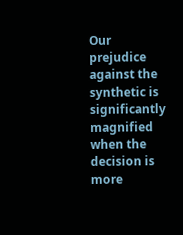Our prejudice against the synthetic is significantly magnified when the decision is more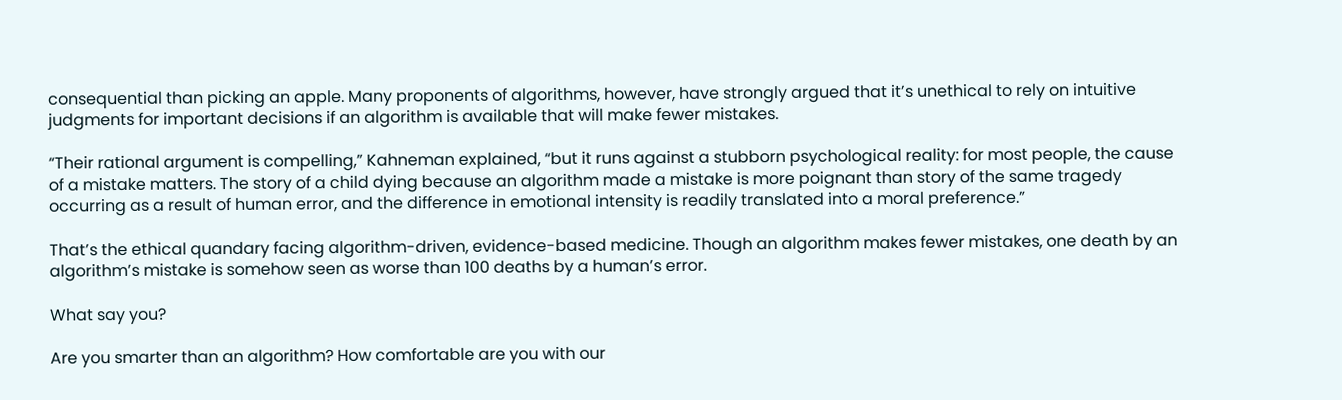consequential than picking an apple. Many proponents of algorithms, however, have strongly argued that it’s unethical to rely on intuitive judgments for important decisions if an algorithm is available that will make fewer mistakes.

“Their rational argument is compelling,” Kahneman explained, “but it runs against a stubborn psychological reality: for most people, the cause of a mistake matters. The story of a child dying because an algorithm made a mistake is more poignant than story of the same tragedy occurring as a result of human error, and the difference in emotional intensity is readily translated into a moral preference.”

That’s the ethical quandary facing algorithm-driven, evidence-based medicine. Though an algorithm makes fewer mistakes, one death by an algorithm’s mistake is somehow seen as worse than 100 deaths by a human’s error.

What say you?

Are you smarter than an algorithm? How comfortable are you with our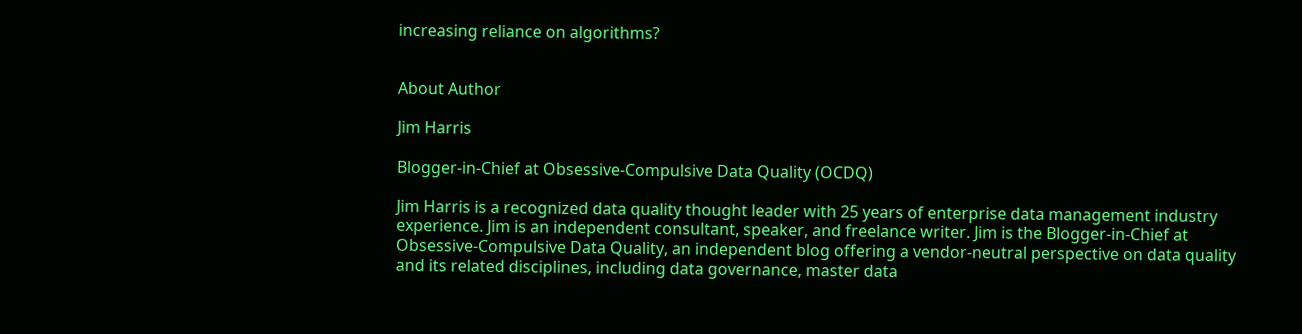increasing reliance on algorithms?


About Author

Jim Harris

Blogger-in-Chief at Obsessive-Compulsive Data Quality (OCDQ)

Jim Harris is a recognized data quality thought leader with 25 years of enterprise data management industry experience. Jim is an independent consultant, speaker, and freelance writer. Jim is the Blogger-in-Chief at Obsessive-Compulsive Data Quality, an independent blog offering a vendor-neutral perspective on data quality and its related disciplines, including data governance, master data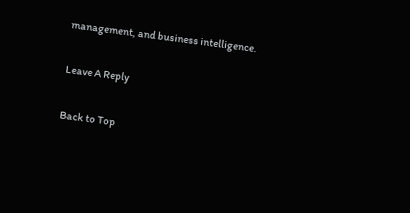management, and business intelligence.

Leave A Reply

Back to Top